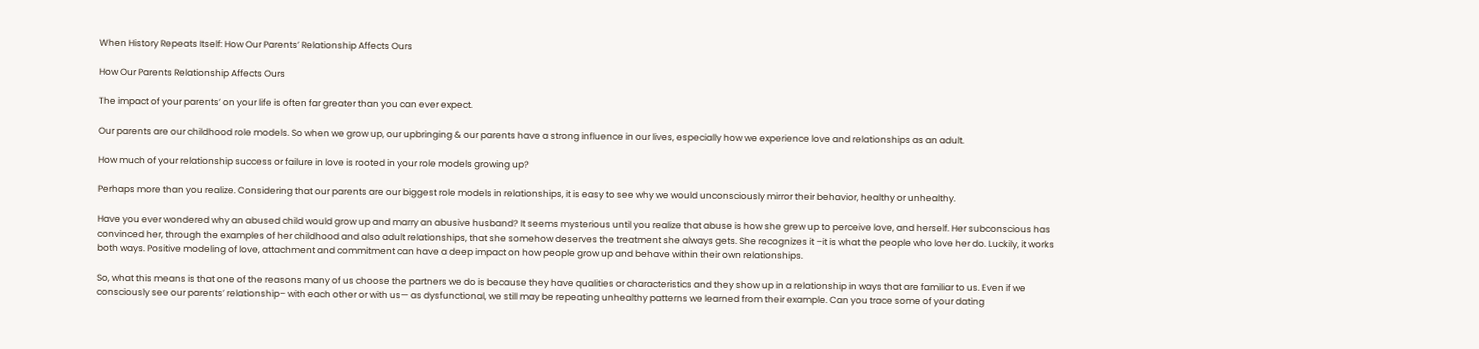When History Repeats Itself: How Our Parents’ Relationship Affects Ours

How Our Parents Relationship Affects Ours

The impact of your parents’ on your life is often far greater than you can ever expect.

Our parents are our childhood role models. So when we grow up, our upbringing & our parents have a strong influence in our lives, especially how we experience love and relationships as an adult.

How much of your relationship success or failure in love is rooted in your role models growing up?

Perhaps more than you realize. Considering that our parents are our biggest role models in relationships, it is easy to see why we would unconsciously mirror their behavior, healthy or unhealthy.

Have you ever wondered why an abused child would grow up and marry an abusive husband? It seems mysterious until you realize that abuse is how she grew up to perceive love, and herself. Her subconscious has convinced her, through the examples of her childhood and also adult relationships, that she somehow deserves the treatment she always gets. She recognizes it –it is what the people who love her do. Luckily, it works both ways. Positive modeling of love, attachment and commitment can have a deep impact on how people grow up and behave within their own relationships.

So, what this means is that one of the reasons many of us choose the partners we do is because they have qualities or characteristics and they show up in a relationship in ways that are familiar to us. Even if we consciously see our parents’ relationship– with each other or with us— as dysfunctional, we still may be repeating unhealthy patterns we learned from their example. Can you trace some of your dating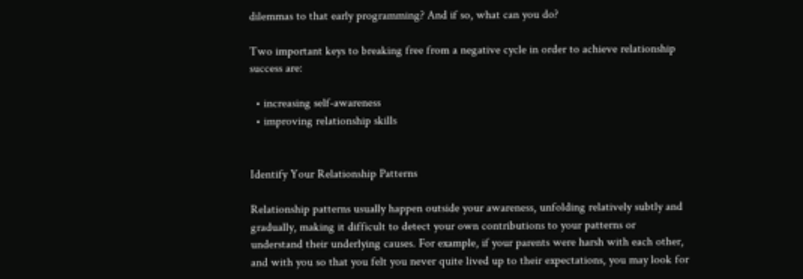dilemmas to that early programming? And if so, what can you do?

Two important keys to breaking free from a negative cycle in order to achieve relationship success are:

  • increasing self-awareness
  • improving relationship skills


Identify Your Relationship Patterns

Relationship patterns usually happen outside your awareness, unfolding relatively subtly and gradually, making it difficult to detect your own contributions to your patterns or understand their underlying causes. For example, if your parents were harsh with each other, and with you so that you felt you never quite lived up to their expectations, you may look for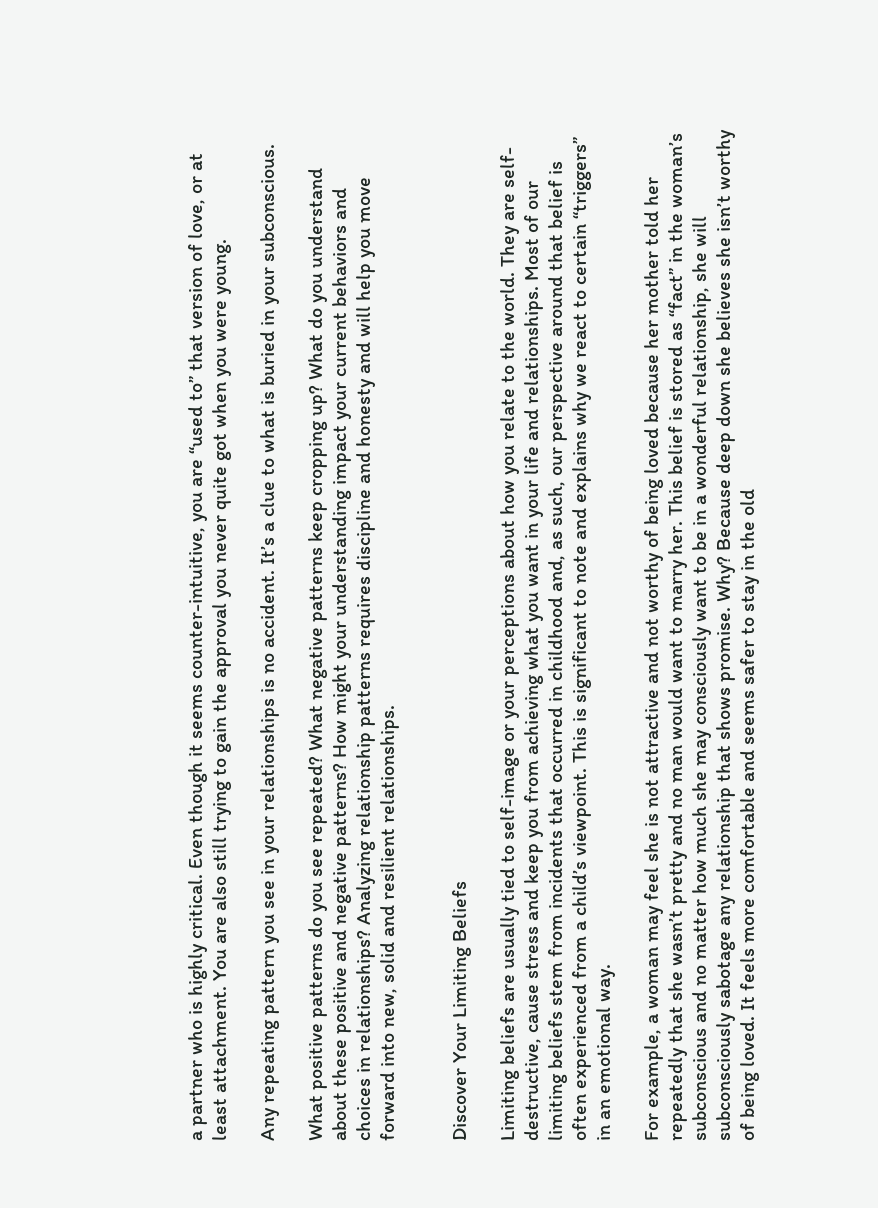a partner who is highly critical. Even though it seems counter-intuitive, you are “used to” that version of love, or at least attachment. You are also still trying to gain the approval you never quite got when you were young.

Any repeating pattern you see in your relationships is no accident. It’s a clue to what is buried in your subconscious.

What positive patterns do you see repeated? What negative patterns keep cropping up? What do you understand about these positive and negative patterns? How might your understanding impact your current behaviors and choices in relationships? Analyzing relationship patterns requires discipline and honesty and will help you move forward into new, solid and resilient relationships.


Discover Your Limiting Beliefs

Limiting beliefs are usually tied to self-image or your perceptions about how you relate to the world. They are self-destructive, cause stress and keep you from achieving what you want in your life and relationships. Most of our limiting beliefs stem from incidents that occurred in childhood and, as such, our perspective around that belief is often experienced from a child’s viewpoint. This is significant to note and explains why we react to certain “triggers” in an emotional way.

For example, a woman may feel she is not attractive and not worthy of being loved because her mother told her repeatedly that she wasn’t pretty and no man would want to marry her. This belief is stored as “fact” in the woman’s subconscious and no matter how much she may consciously want to be in a wonderful relationship, she will subconsciously sabotage any relationship that shows promise. Why? Because deep down she believes she isn’t worthy of being loved. It feels more comfortable and seems safer to stay in the old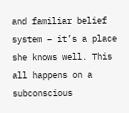and familiar belief system – it’s a place she knows well. This all happens on a subconscious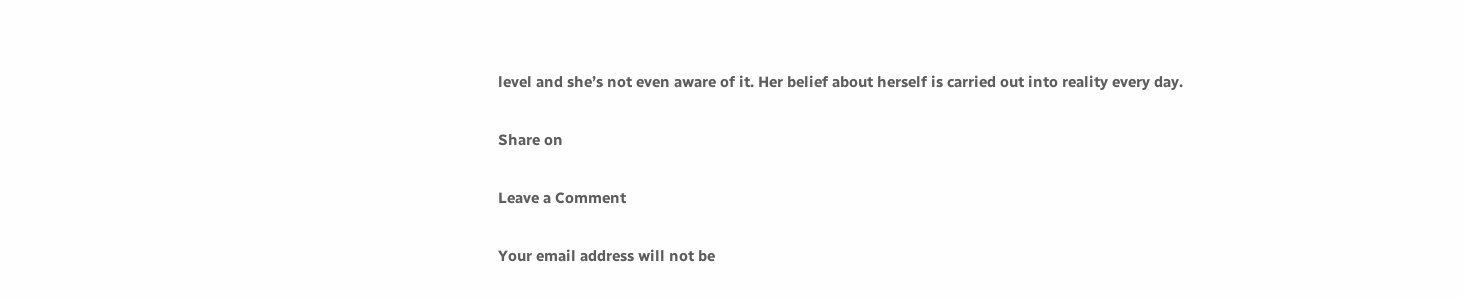level and she’s not even aware of it. Her belief about herself is carried out into reality every day.

Share on

Leave a Comment

Your email address will not be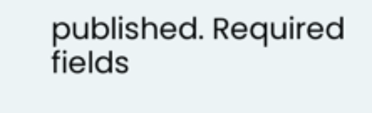published. Required fields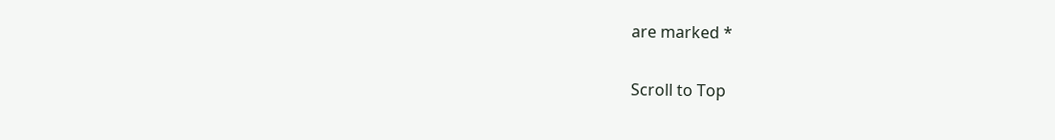are marked *

Scroll to Top